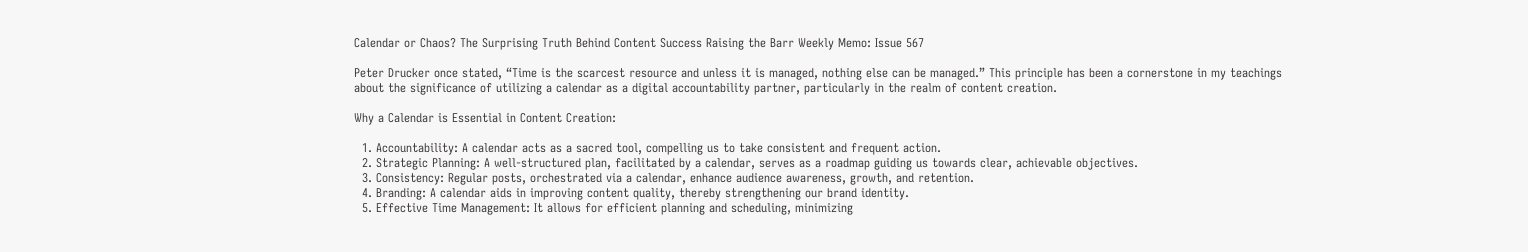Calendar or Chaos? The Surprising Truth Behind Content Success Raising the Barr Weekly Memo: Issue 567

Peter Drucker once stated, “Time is the scarcest resource and unless it is managed, nothing else can be managed.” This principle has been a cornerstone in my teachings about the significance of utilizing a calendar as a digital accountability partner, particularly in the realm of content creation.

Why a Calendar is Essential in Content Creation:

  1. Accountability: A calendar acts as a sacred tool, compelling us to take consistent and frequent action.
  2. Strategic Planning: A well-structured plan, facilitated by a calendar, serves as a roadmap guiding us towards clear, achievable objectives.
  3. Consistency: Regular posts, orchestrated via a calendar, enhance audience awareness, growth, and retention.
  4. Branding: A calendar aids in improving content quality, thereby strengthening our brand identity.
  5. Effective Time Management: It allows for efficient planning and scheduling, minimizing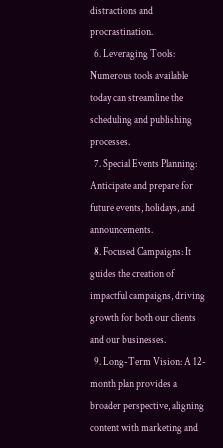distractions and procrastination.
  6. Leveraging Tools: Numerous tools available today can streamline the scheduling and publishing processes.
  7. Special Events Planning: Anticipate and prepare for future events, holidays, and announcements.
  8. Focused Campaigns: It guides the creation of impactful campaigns, driving growth for both our clients and our businesses.
  9. Long-Term Vision: A 12-month plan provides a broader perspective, aligning content with marketing and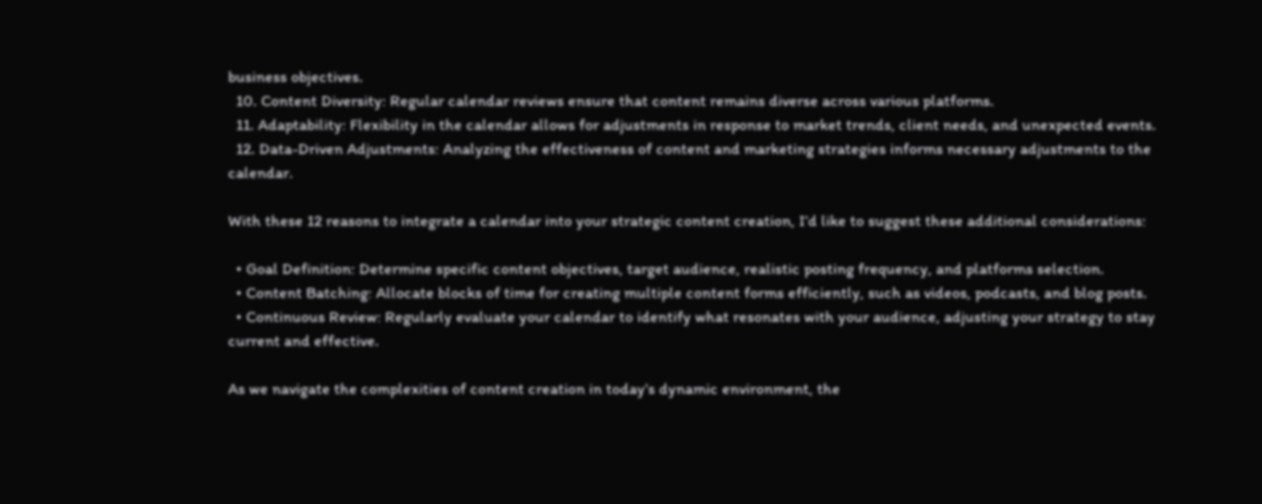business objectives.
  10. Content Diversity: Regular calendar reviews ensure that content remains diverse across various platforms.
  11. Adaptability: Flexibility in the calendar allows for adjustments in response to market trends, client needs, and unexpected events.
  12. Data-Driven Adjustments: Analyzing the effectiveness of content and marketing strategies informs necessary adjustments to the calendar.

With these 12 reasons to integrate a calendar into your strategic content creation, I’d like to suggest these additional considerations:

  • Goal Definition: Determine specific content objectives, target audience, realistic posting frequency, and platforms selection.
  • Content Batching: Allocate blocks of time for creating multiple content forms efficiently, such as videos, podcasts, and blog posts.
  • Continuous Review: Regularly evaluate your calendar to identify what resonates with your audience, adjusting your strategy to stay current and effective.

As we navigate the complexities of content creation in today’s dynamic environment, the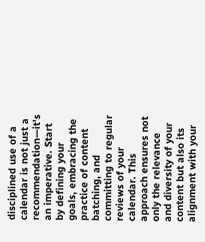disciplined use of a calendar is not just a recommendation—it’s an imperative. Start by defining your goals, embracing the practice of content batching, and committing to regular reviews of your calendar. This approach ensures not only the relevance and diversity of your content but also its alignment with your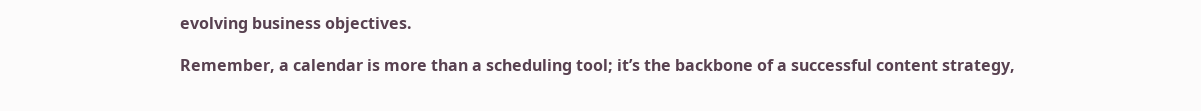evolving business objectives.

Remember, a calendar is more than a scheduling tool; it’s the backbone of a successful content strategy,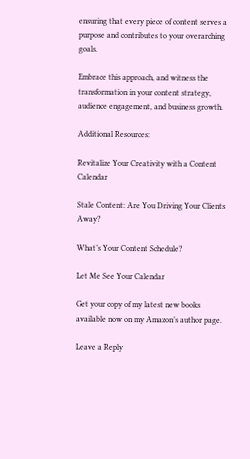ensuring that every piece of content serves a purpose and contributes to your overarching goals.

Embrace this approach, and witness the transformation in your content strategy, audience engagement, and business growth.

Additional Resources:

Revitalize Your Creativity with a Content Calendar

Stale Content: Are You Driving Your Clients Away?

What’s Your Content Schedule?

Let Me See Your Calendar

Get your copy of my latest new books available now on my Amazon’s author page.

Leave a Reply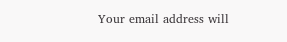Your email address will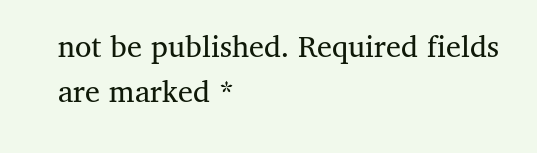not be published. Required fields are marked *